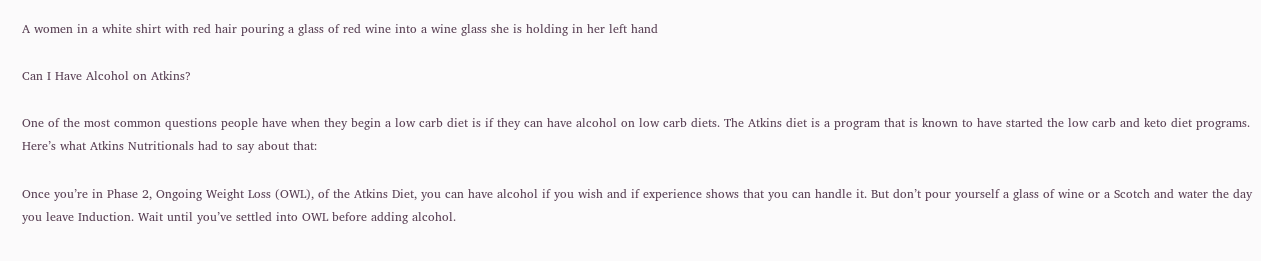A women in a white shirt with red hair pouring a glass of red wine into a wine glass she is holding in her left hand

Can I Have Alcohol on Atkins?

One of the most common questions people have when they begin a low carb diet is if they can have alcohol on low carb diets. The Atkins diet is a program that is known to have started the low carb and keto diet programs. Here’s what Atkins Nutritionals had to say about that:

Once you’re in Phase 2, Ongoing Weight Loss (OWL), of the Atkins Diet, you can have alcohol if you wish and if experience shows that you can handle it. But don’t pour yourself a glass of wine or a Scotch and water the day you leave Induction. Wait until you’ve settled into OWL before adding alcohol.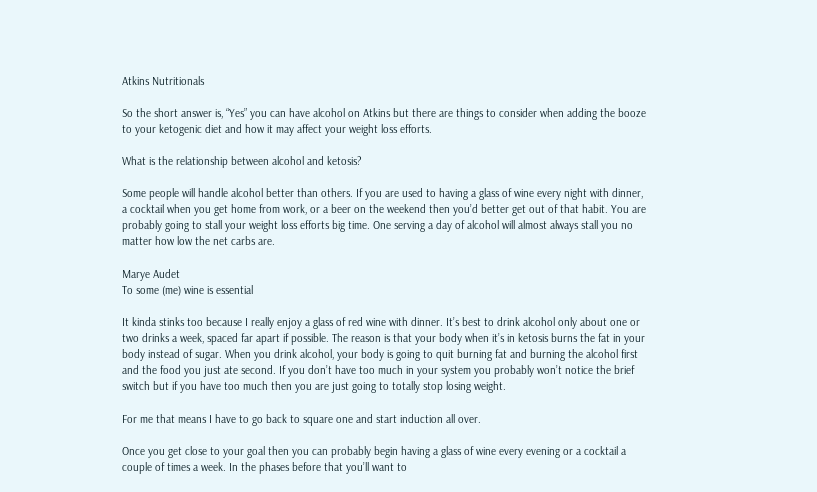Atkins Nutritionals

So the short answer is, “Yes” you can have alcohol on Atkins but there are things to consider when adding the booze to your ketogenic diet and how it may affect your weight loss efforts.

What is the relationship between alcohol and ketosis?

Some people will handle alcohol better than others. If you are used to having a glass of wine every night with dinner, a cocktail when you get home from work, or a beer on the weekend then you’d better get out of that habit. You are probably going to stall your weight loss efforts big time. One serving a day of alcohol will almost always stall you no matter how low the net carbs are.

Marye Audet
To some (me) wine is essential

It kinda stinks too because I really enjoy a glass of red wine with dinner. It’s best to drink alcohol only about one or two drinks a week, spaced far apart if possible. The reason is that your body when it’s in ketosis burns the fat in your body instead of sugar. When you drink alcohol, your body is going to quit burning fat and burning the alcohol first and the food you just ate second. If you don’t have too much in your system you probably won’t notice the brief switch but if you have too much then you are just going to totally stop losing weight.

For me that means I have to go back to square one and start induction all over.

Once you get close to your goal then you can probably begin having a glass of wine every evening or a cocktail a couple of times a week. In the phases before that you’ll want to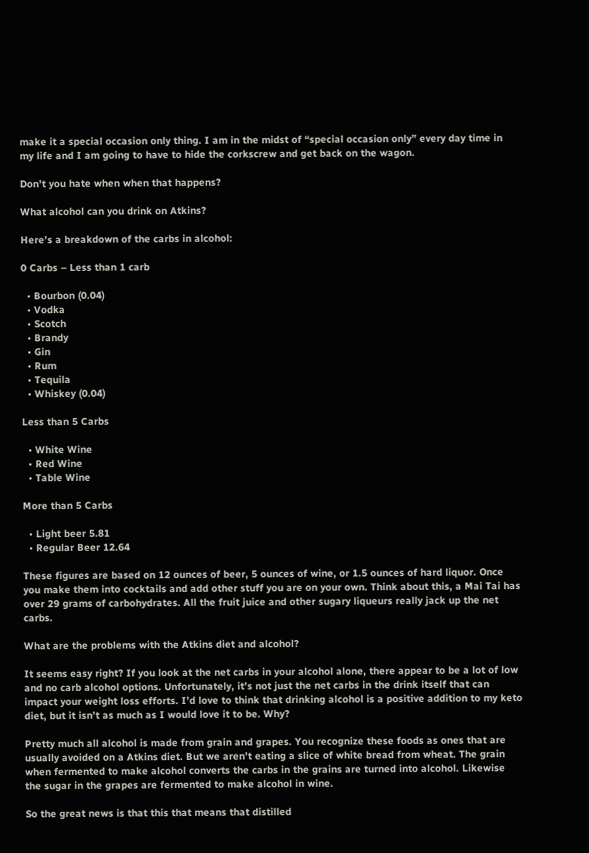make it a special occasion only thing. I am in the midst of “special occasion only” every day time in my life and I am going to have to hide the corkscrew and get back on the wagon.

Don’t you hate when when that happens?

What alcohol can you drink on Atkins?

Here’s a breakdown of the carbs in alcohol:

0 Carbs – Less than 1 carb

  • Bourbon (0.04)
  • Vodka
  • Scotch
  • Brandy
  • Gin
  • Rum
  • Tequila
  • Whiskey (0.04)

Less than 5 Carbs

  • White Wine
  • Red Wine
  • Table Wine

More than 5 Carbs

  • Light beer 5.81
  • Regular Beer 12.64

These figures are based on 12 ounces of beer, 5 ounces of wine, or 1.5 ounces of hard liquor. Once you make them into cocktails and add other stuff you are on your own. Think about this, a Mai Tai has over 29 grams of carbohydrates. All the fruit juice and other sugary liqueurs really jack up the net carbs.

What are the problems with the Atkins diet and alcohol?

It seems easy right? If you look at the net carbs in your alcohol alone, there appear to be a lot of low and no carb alcohol options. Unfortunately, it’s not just the net carbs in the drink itself that can impact your weight loss efforts. I’d love to think that drinking alcohol is a positive addition to my keto diet, but it isn’t as much as I would love it to be. Why?

Pretty much all alcohol is made from grain and grapes. You recognize these foods as ones that are usually avoided on a Atkins diet. But we aren’t eating a slice of white bread from wheat. The grain when fermented to make alcohol converts the carbs in the grains are turned into alcohol. Likewise the sugar in the grapes are fermented to make alcohol in wine.

So the great news is that this that means that distilled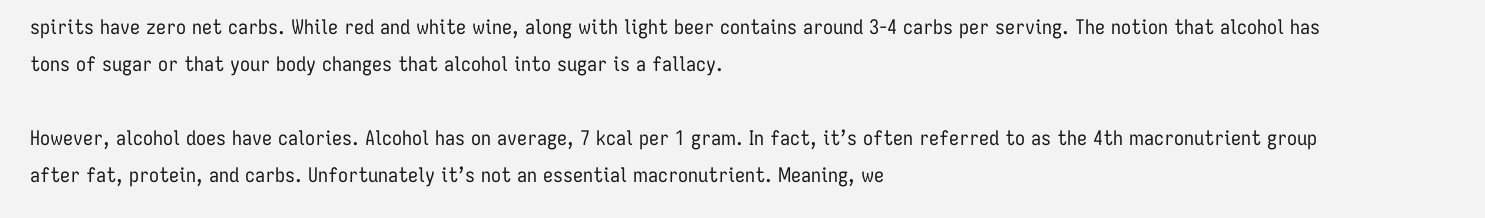spirits have zero net carbs. While red and white wine, along with light beer contains around 3-4 carbs per serving. The notion that alcohol has tons of sugar or that your body changes that alcohol into sugar is a fallacy.

However, alcohol does have calories. Alcohol has on average, 7 kcal per 1 gram. In fact, it’s often referred to as the 4th macronutrient group after fat, protein, and carbs. Unfortunately it’s not an essential macronutrient. Meaning, we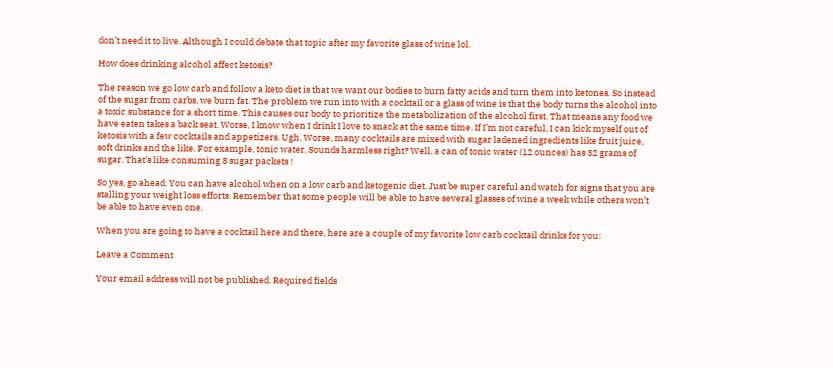don’t need it to live. Although I could debate that topic after my favorite glass of wine lol.

How does drinking alcohol affect ketosis?

The reason we go low carb and follow a keto diet is that we want our bodies to burn fatty acids and turn them into ketones. So instead of the sugar from carbs, we burn fat. The problem we run into with a cocktail or a glass of wine is that the body turns the alcohol into a toxic substance for a short time. This causes our body to prioritize the metabolization of the alcohol first. That means any food we have eaten takes a back seat. Worse, I know when I drink I love to snack at the same time. If I’m not careful, I can kick myself out of ketosis with a few cocktails and appetizers. Ugh. Worse, many cocktails are mixed with sugar ladened ingredients like fruit juice, soft drinks and the like. For example, tonic water. Sounds harmless right? Well, a can of tonic water (12 ounces) has 32 grams of sugar. That’s like consuming 8 sugar packets !

So yes, go ahead. You can have alcohol when on a low carb and ketogenic diet. Just be super careful and watch for signs that you are stalling your weight loss efforts. Remember that some people will be able to have several glasses of wine a week while others won’t be able to have even one.

When you are going to have a cocktail here and there, here are a couple of my favorite low carb cocktail drinks for you:

Leave a Comment

Your email address will not be published. Required fields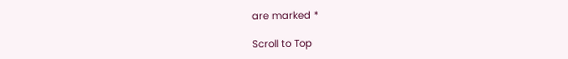are marked *

Scroll to Top